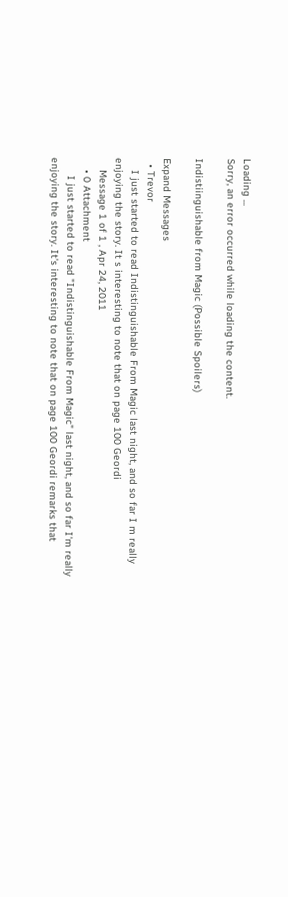Loading ...
Sorry, an error occurred while loading the content.

Indistiinguishable from Magic (Possible Spoilers)

Expand Messages
  • Trevor
    I just started to read Indistinguishable From Magic last night, and so far I m really enjoying the story. It s interesting to note that on page 100 Geordi
    Message 1 of 1 , Apr 24, 2011
    • 0 Attachment
      I just started to read "Indistinguishable From Magic" last night, and so far I'm really enjoying the story. It's interesting to note that on page 100 Geordi remarks that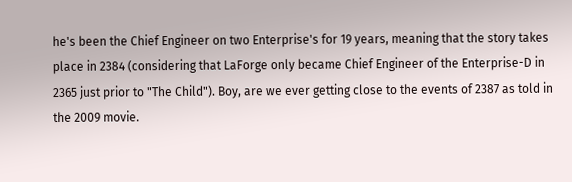he's been the Chief Engineer on two Enterprise's for 19 years, meaning that the story takes place in 2384 (considering that LaForge only became Chief Engineer of the Enterprise-D in 2365 just prior to "The Child"). Boy, are we ever getting close to the events of 2387 as told in the 2009 movie.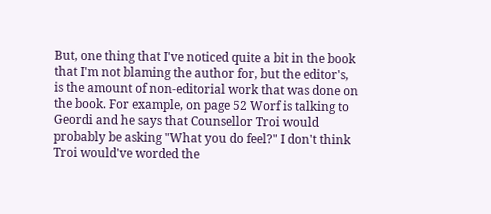But, one thing that I've noticed quite a bit in the book that I'm not blaming the author for, but the editor's, is the amount of non-editorial work that was done on the book. For example, on page 52 Worf is talking to Geordi and he says that Counsellor Troi would probably be asking "What you do feel?" I don't think Troi would've worded the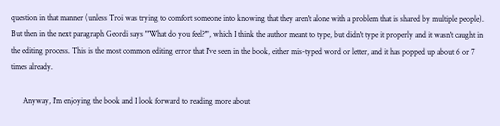question in that manner (unless Troi was trying to comfort someone into knowing that they aren't alone with a problem that is shared by multiple people). But then in the next paragraph Geordi says "'What do you feel?'", which I think the author meant to type, but didn't type it properly and it wasn't caught in the editing process. This is the most common editing error that I've seen in the book, either mis-typed word or letter, and it has popped up about 6 or 7 times already.

      Anyway, I'm enjoying the book and I look forward to reading more about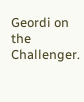Geordi on the Challenger.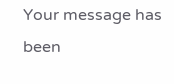Your message has been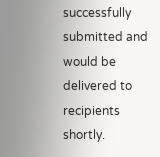successfully submitted and would be delivered to recipients shortly.